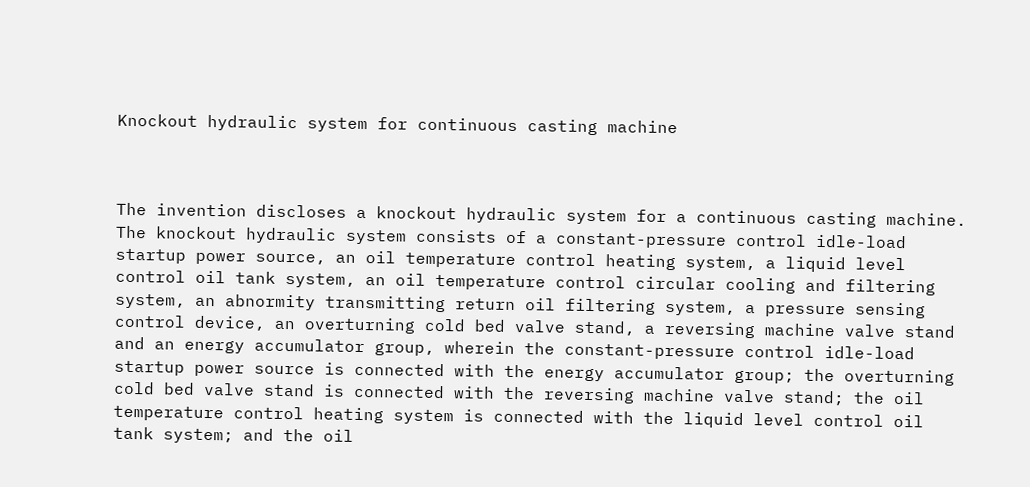Knockout hydraulic system for continuous casting machine



The invention discloses a knockout hydraulic system for a continuous casting machine. The knockout hydraulic system consists of a constant-pressure control idle-load startup power source, an oil temperature control heating system, a liquid level control oil tank system, an oil temperature control circular cooling and filtering system, an abnormity transmitting return oil filtering system, a pressure sensing control device, an overturning cold bed valve stand, a reversing machine valve stand and an energy accumulator group, wherein the constant-pressure control idle-load startup power source is connected with the energy accumulator group; the overturning cold bed valve stand is connected with the reversing machine valve stand; the oil temperature control heating system is connected with the liquid level control oil tank system; and the oil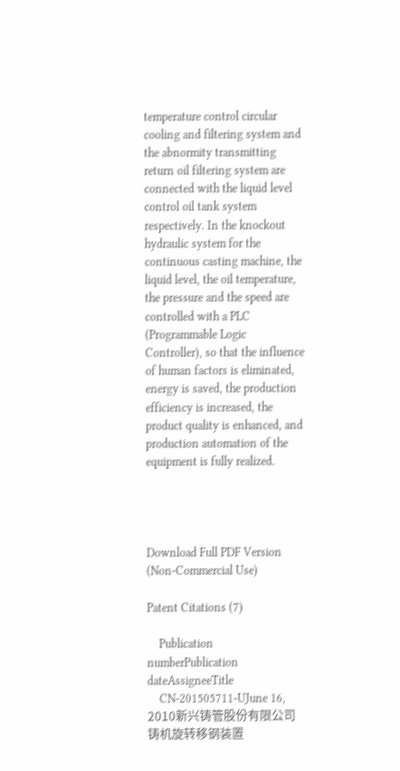temperature control circular cooling and filtering system and the abnormity transmitting return oil filtering system are connected with the liquid level control oil tank system respectively. In the knockout hydraulic system for the continuous casting machine, the liquid level, the oil temperature, the pressure and the speed are controlled with a PLC (Programmable Logic Controller), so that the influence of human factors is eliminated, energy is saved, the production efficiency is increased, the product quality is enhanced, and production automation of the equipment is fully realized.




Download Full PDF Version (Non-Commercial Use)

Patent Citations (7)

    Publication numberPublication dateAssigneeTitle
    CN-201505711-UJune 16, 2010新兴铸管股份有限公司铸机旋转移钢装置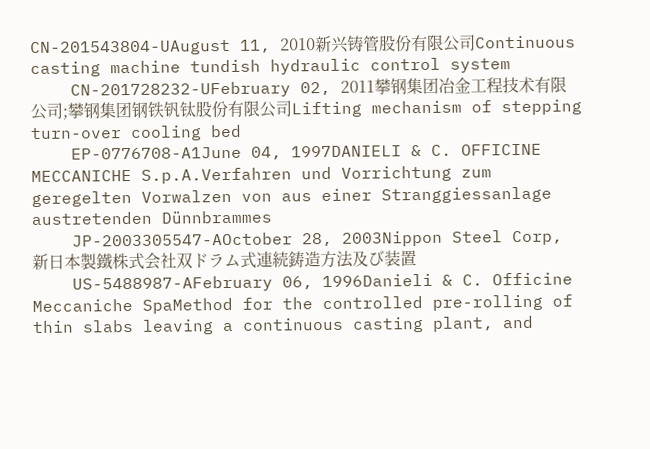CN-201543804-UAugust 11, 2010新兴铸管股份有限公司Continuous casting machine tundish hydraulic control system
    CN-201728232-UFebruary 02, 2011攀钢集团冶金工程技术有限公司;攀钢集团钢铁钒钛股份有限公司Lifting mechanism of stepping turn-over cooling bed
    EP-0776708-A1June 04, 1997DANIELI & C. OFFICINE MECCANICHE S.p.A.Verfahren und Vorrichtung zum geregelten Vorwalzen von aus einer Stranggiessanlage austretenden Dünnbrammes
    JP-2003305547-AOctober 28, 2003Nippon Steel Corp, 新日本製鐵株式会社双ドラム式連続鋳造方法及び装置
    US-5488987-AFebruary 06, 1996Danieli & C. Officine Meccaniche SpaMethod for the controlled pre-rolling of thin slabs leaving a continuous casting plant, and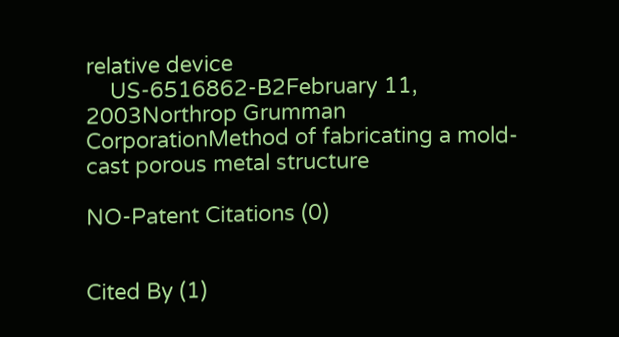relative device
    US-6516862-B2February 11, 2003Northrop Grumman CorporationMethod of fabricating a mold-cast porous metal structure

NO-Patent Citations (0)


Cited By (1)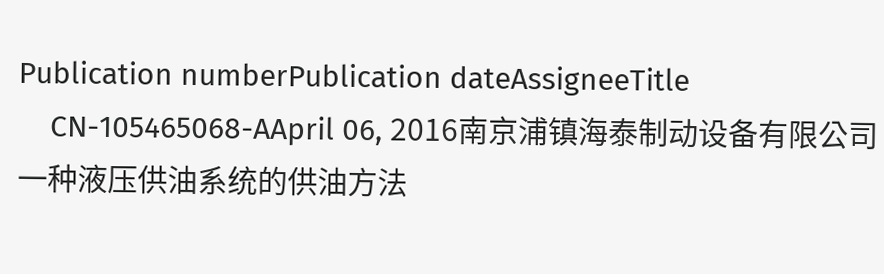Publication numberPublication dateAssigneeTitle
    CN-105465068-AApril 06, 2016南京浦镇海泰制动设备有限公司一种液压供油系统的供油方法